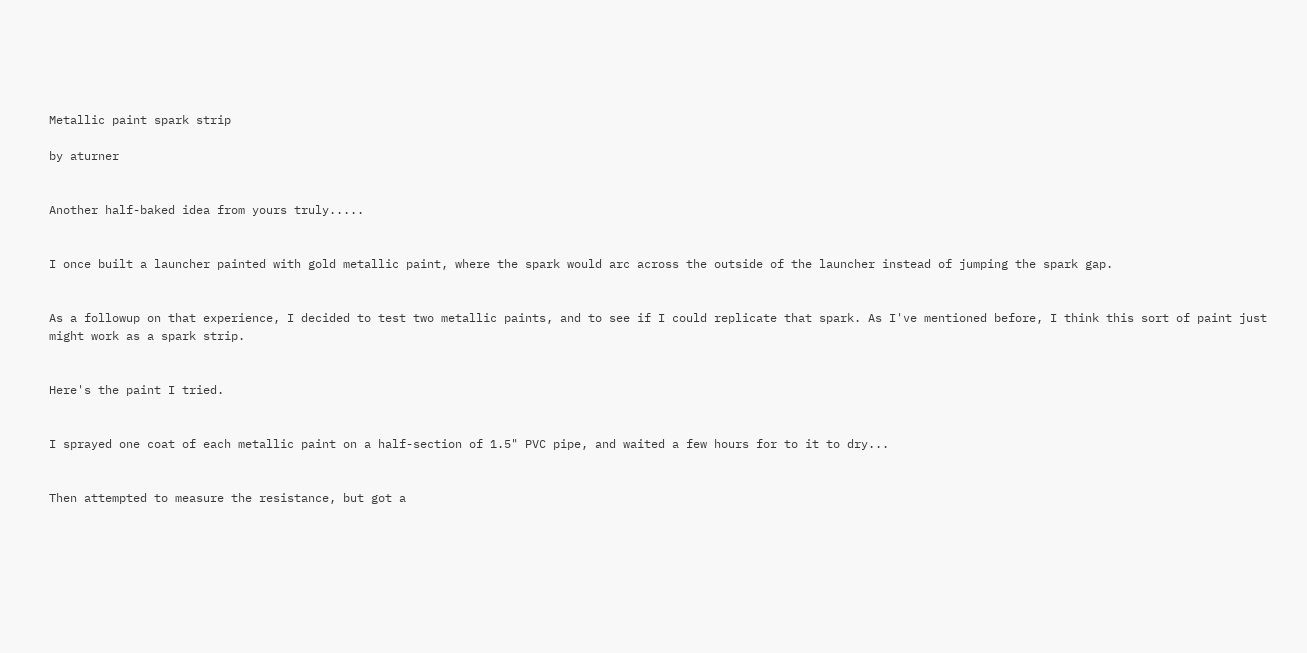Metallic paint spark strip

by aturner


Another half-baked idea from yours truly.....


I once built a launcher painted with gold metallic paint, where the spark would arc across the outside of the launcher instead of jumping the spark gap.


As a followup on that experience, I decided to test two metallic paints, and to see if I could replicate that spark. As I've mentioned before, I think this sort of paint just might work as a spark strip.


Here's the paint I tried.


I sprayed one coat of each metallic paint on a half-section of 1.5" PVC pipe, and waited a few hours for to it to dry...


Then attempted to measure the resistance, but got a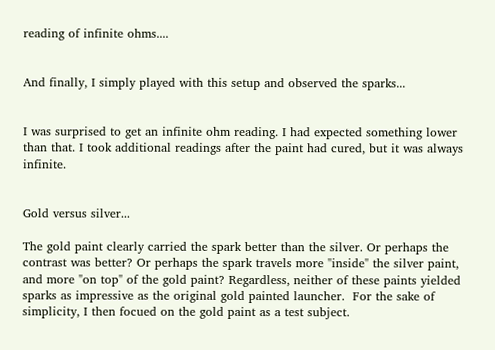reading of infinite ohms....


And finally, I simply played with this setup and observed the sparks...


I was surprised to get an infinite ohm reading. I had expected something lower than that. I took additional readings after the paint had cured, but it was always infinite.


Gold versus silver...

The gold paint clearly carried the spark better than the silver. Or perhaps the contrast was better? Or perhaps the spark travels more "inside" the silver paint, and more "on top" of the gold paint? Regardless, neither of these paints yielded sparks as impressive as the original gold painted launcher.  For the sake of simplicity, I then focued on the gold paint as a test subject.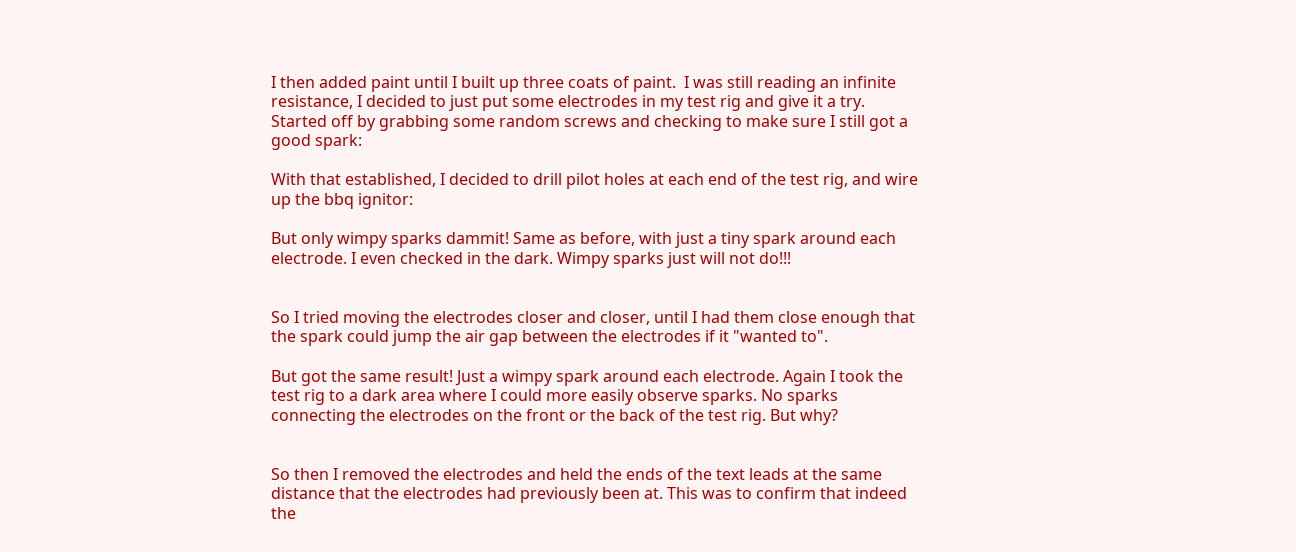I then added paint until I built up three coats of paint.  I was still reading an infinite resistance, I decided to just put some electrodes in my test rig and give it a try. Started off by grabbing some random screws and checking to make sure I still got a good spark:

With that established, I decided to drill pilot holes at each end of the test rig, and wire up the bbq ignitor:

But only wimpy sparks dammit! Same as before, with just a tiny spark around each electrode. I even checked in the dark. Wimpy sparks just will not do!!!


So I tried moving the electrodes closer and closer, until I had them close enough that the spark could jump the air gap between the electrodes if it "wanted to".

But got the same result! Just a wimpy spark around each electrode. Again I took the test rig to a dark area where I could more easily observe sparks. No sparks connecting the electrodes on the front or the back of the test rig. But why?


So then I removed the electrodes and held the ends of the text leads at the same distance that the electrodes had previously been at. This was to confirm that indeed the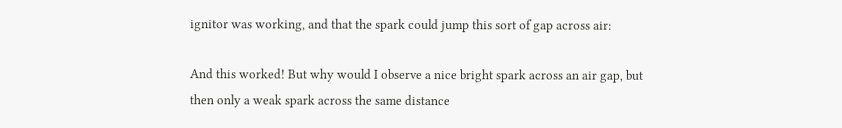ignitor was working, and that the spark could jump this sort of gap across air:

And this worked! But why would I observe a nice bright spark across an air gap, but then only a weak spark across the same distance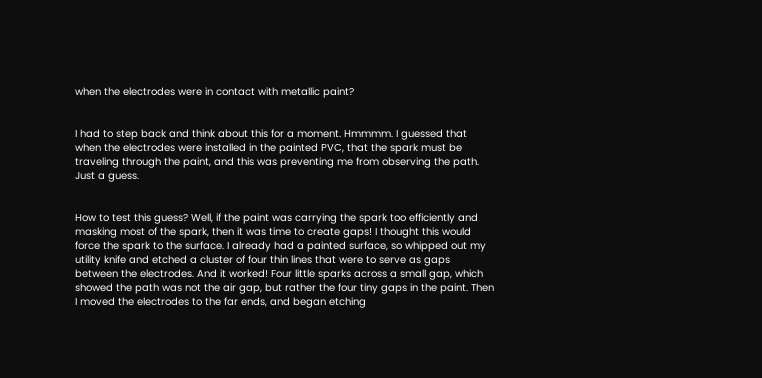when the electrodes were in contact with metallic paint?


I had to step back and think about this for a moment. Hmmmm. I guessed that when the electrodes were installed in the painted PVC, that the spark must be traveling through the paint, and this was preventing me from observing the path. Just a guess.


How to test this guess? Well, if the paint was carrying the spark too efficiently and masking most of the spark, then it was time to create gaps! I thought this would force the spark to the surface. I already had a painted surface, so whipped out my utility knife and etched a cluster of four thin lines that were to serve as gaps between the electrodes. And it worked! Four little sparks across a small gap, which showed the path was not the air gap, but rather the four tiny gaps in the paint. Then I moved the electrodes to the far ends, and began etching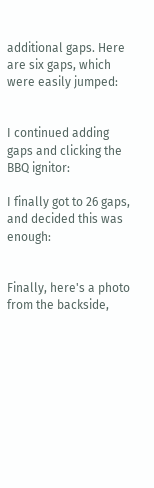additional gaps. Here are six gaps, which were easily jumped:


I continued adding gaps and clicking the BBQ ignitor:

I finally got to 26 gaps, and decided this was enough:


Finally, here's a photo from the backside,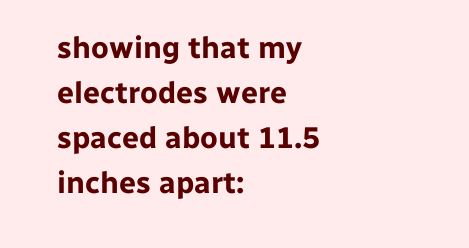showing that my electrodes were spaced about 11.5 inches apart: